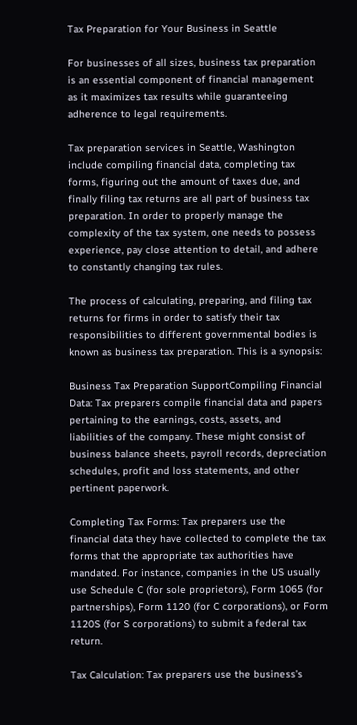Tax Preparation for Your Business in Seattle

For businesses of all sizes, business tax preparation is an essential component of financial management as it maximizes tax results while guaranteeing adherence to legal requirements.

Tax preparation services in Seattle, Washington include compiling financial data, completing tax forms, figuring out the amount of taxes due, and finally filing tax returns are all part of business tax preparation. In order to properly manage the complexity of the tax system, one needs to possess experience, pay close attention to detail, and adhere to constantly changing tax rules.

The process of calculating, preparing, and filing tax returns for firms in order to satisfy their tax responsibilities to different governmental bodies is known as business tax preparation. This is a synopsis:

Business Tax Preparation SupportCompiling Financial Data: Tax preparers compile financial data and papers pertaining to the earnings, costs, assets, and liabilities of the company. These might consist of business balance sheets, payroll records, depreciation schedules, profit and loss statements, and other pertinent paperwork.

Completing Tax Forms: Tax preparers use the financial data they have collected to complete the tax forms that the appropriate tax authorities have mandated. For instance, companies in the US usually use Schedule C (for sole proprietors), Form 1065 (for partnerships), Form 1120 (for C corporations), or Form 1120S (for S corporations) to submit a federal tax return.

Tax Calculation: Tax preparers use the business’s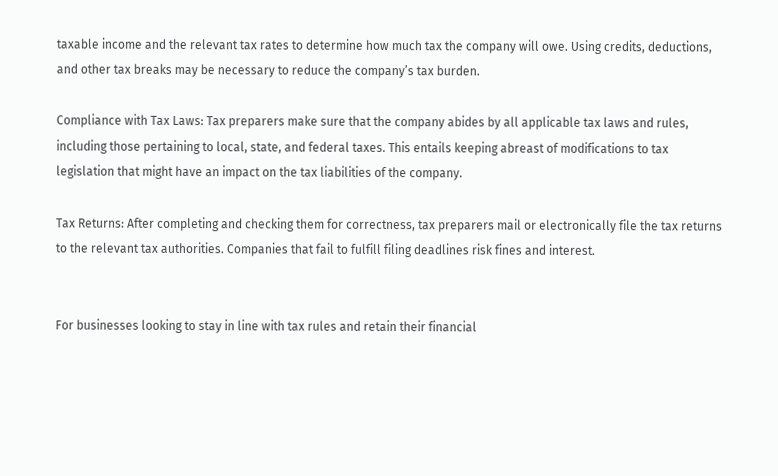taxable income and the relevant tax rates to determine how much tax the company will owe. Using credits, deductions, and other tax breaks may be necessary to reduce the company’s tax burden.

Compliance with Tax Laws: Tax preparers make sure that the company abides by all applicable tax laws and rules, including those pertaining to local, state, and federal taxes. This entails keeping abreast of modifications to tax legislation that might have an impact on the tax liabilities of the company.

Tax Returns: After completing and checking them for correctness, tax preparers mail or electronically file the tax returns to the relevant tax authorities. Companies that fail to fulfill filing deadlines risk fines and interest.


For businesses looking to stay in line with tax rules and retain their financial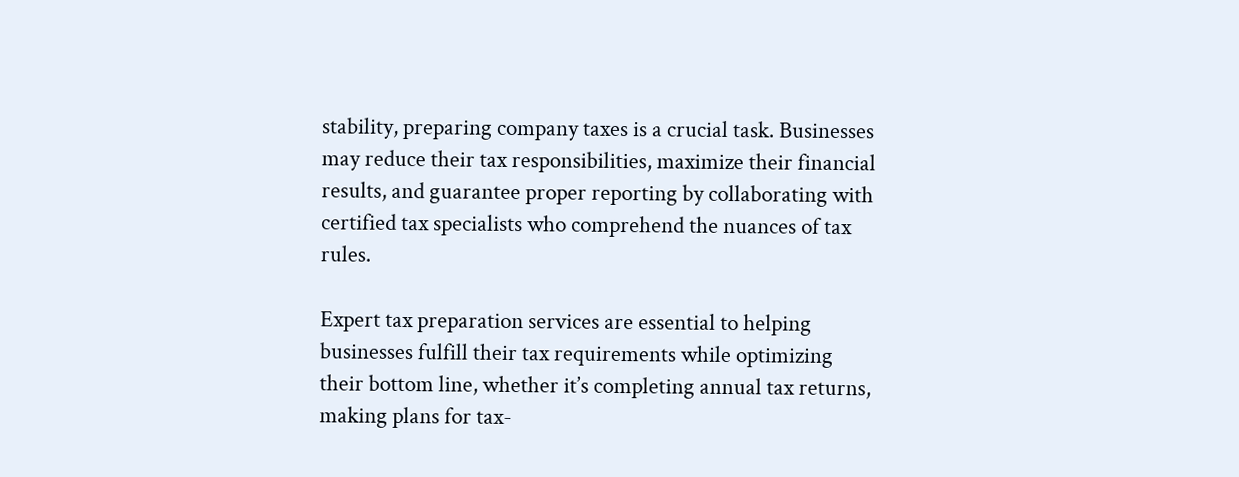stability, preparing company taxes is a crucial task. Businesses may reduce their tax responsibilities, maximize their financial results, and guarantee proper reporting by collaborating with certified tax specialists who comprehend the nuances of tax rules.

Expert tax preparation services are essential to helping businesses fulfill their tax requirements while optimizing their bottom line, whether it’s completing annual tax returns, making plans for tax-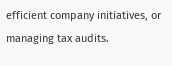efficient company initiatives, or managing tax audits.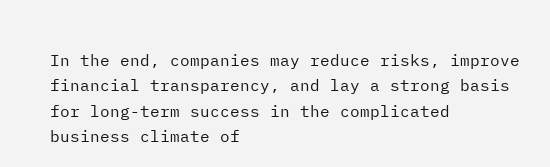In the end, companies may reduce risks, improve financial transparency, and lay a strong basis for long-term success in the complicated business climate of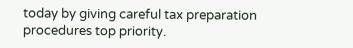today by giving careful tax preparation procedures top priority.